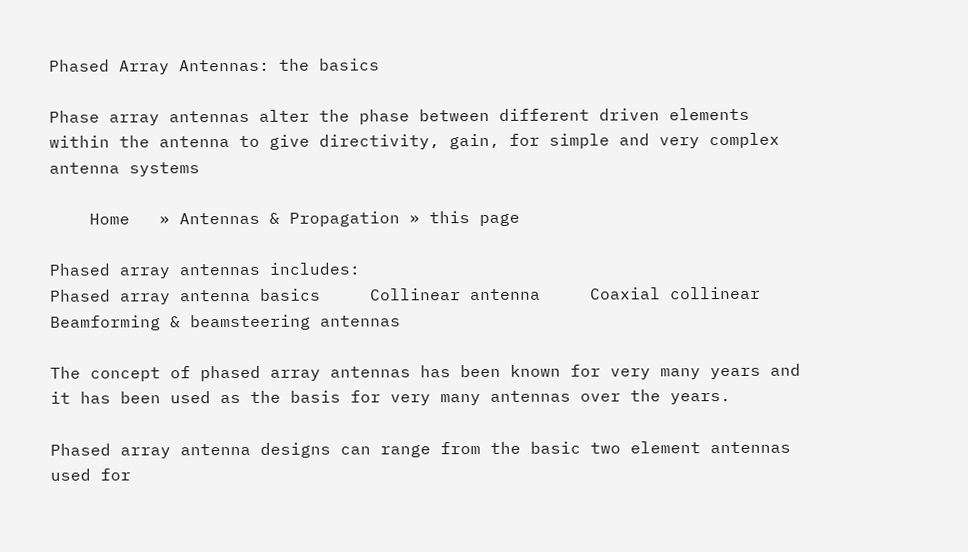Phased Array Antennas: the basics

Phase array antennas alter the phase between different driven elements within the antenna to give directivity, gain, for simple and very complex antenna systems

    Home   » Antennas & Propagation » this page

Phased array antennas includes:
Phased array antenna basics     Collinear antenna     Coaxial collinear     Beamforming & beamsteering antennas

The concept of phased array antennas has been known for very many years and it has been used as the basis for very many antennas over the years.

Phased array antenna designs can range from the basic two element antennas used for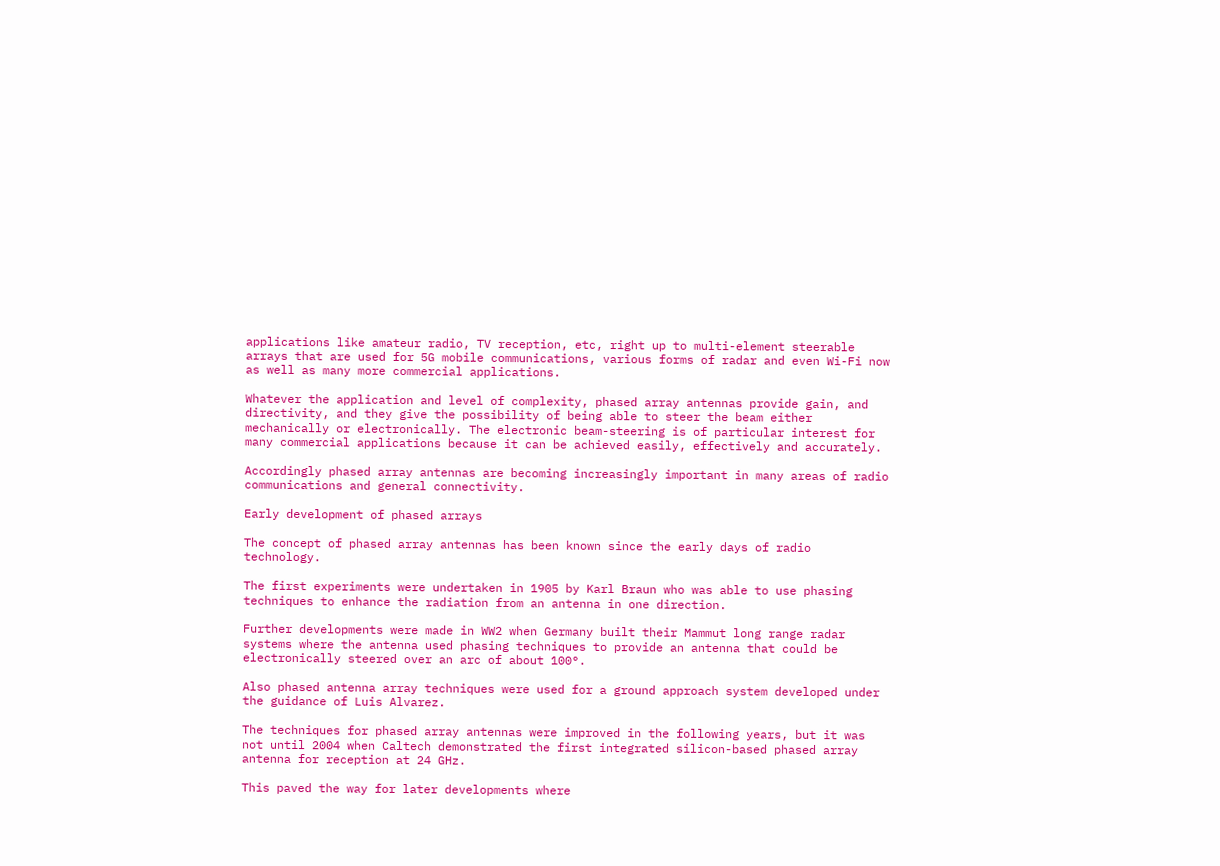applications like amateur radio, TV reception, etc, right up to multi-element steerable arrays that are used for 5G mobile communications, various forms of radar and even Wi-Fi now as well as many more commercial applications.

Whatever the application and level of complexity, phased array antennas provide gain, and directivity, and they give the possibility of being able to steer the beam either mechanically or electronically. The electronic beam-steering is of particular interest for many commercial applications because it can be achieved easily, effectively and accurately.

Accordingly phased array antennas are becoming increasingly important in many areas of radio communications and general connectivity.

Early development of phased arrays

The concept of phased array antennas has been known since the early days of radio technology.

The first experiments were undertaken in 1905 by Karl Braun who was able to use phasing techniques to enhance the radiation from an antenna in one direction.

Further developments were made in WW2 when Germany built their Mammut long range radar systems where the antenna used phasing techniques to provide an antenna that could be electronically steered over an arc of about 100°.

Also phased antenna array techniques were used for a ground approach system developed under the guidance of Luis Alvarez.

The techniques for phased array antennas were improved in the following years, but it was not until 2004 when Caltech demonstrated the first integrated silicon-based phased array antenna for reception at 24 GHz.

This paved the way for later developments where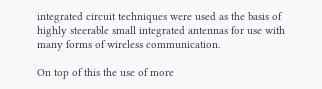integrated circuit techniques were used as the basis of highly steerable small integrated antennas for use with many forms of wireless communication.

On top of this the use of more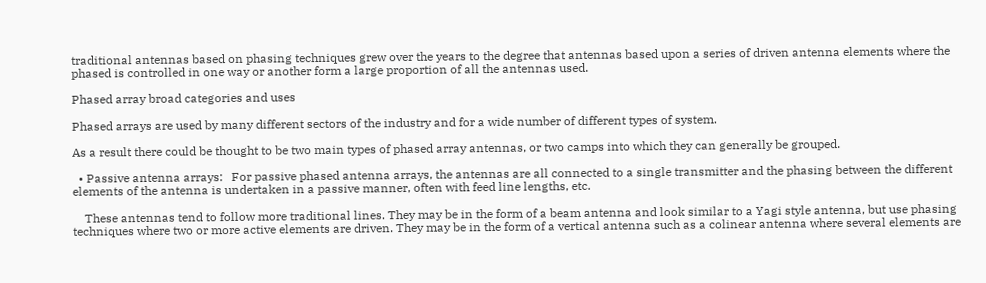traditional antennas based on phasing techniques grew over the years to the degree that antennas based upon a series of driven antenna elements where the phased is controlled in one way or another form a large proportion of all the antennas used.

Phased array broad categories and uses

Phased arrays are used by many different sectors of the industry and for a wide number of different types of system.

As a result there could be thought to be two main types of phased array antennas, or two camps into which they can generally be grouped.

  • Passive antenna arrays:   For passive phased antenna arrays, the antennas are all connected to a single transmitter and the phasing between the different elements of the antenna is undertaken in a passive manner, often with feed line lengths, etc.

    These antennas tend to follow more traditional lines. They may be in the form of a beam antenna and look similar to a Yagi style antenna, but use phasing techniques where two or more active elements are driven. They may be in the form of a vertical antenna such as a colinear antenna where several elements are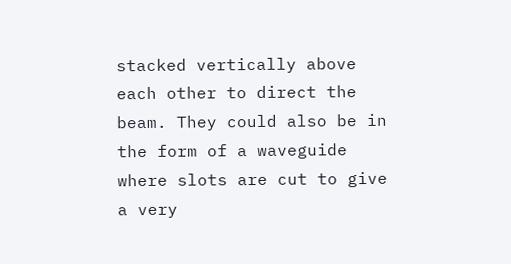stacked vertically above each other to direct the beam. They could also be in the form of a waveguide where slots are cut to give a very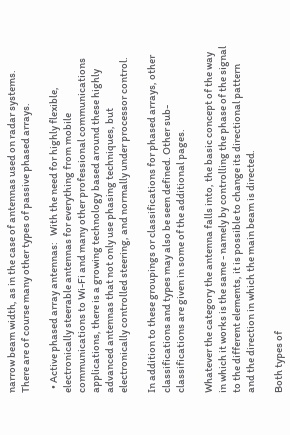narrow beam width, as in the case of antennas used on radar systems. There are of course many other types of passive phased arrays.

  • Active phased array antennas:   With the need for highly flexible, electronically steerable antennas for everything from mobile communications to Wi-Fi and many other professional communications applications, there is a growing technology based around these highly advanced antennas that not only use phasing techniques, but electronically controlled steering, and normally under processor control.

In addition to these groupings or classifications for phased arrays, other classifications and types may also be seen defined. Other sub-classifications are given in some of the additional pages.

Whatever the category the antenna falls into, the basic concept of the way in which it works is the same - namely by controlling the phase of the signal to the different elements, it is possible to change its directional pattern and the direction in which the main beam is directed.

Both types of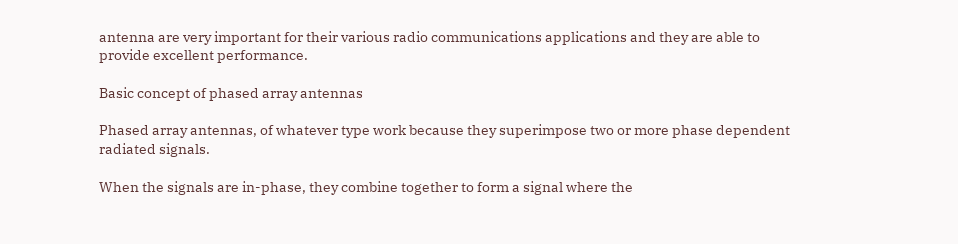antenna are very important for their various radio communications applications and they are able to provide excellent performance.

Basic concept of phased array antennas

Phased array antennas, of whatever type work because they superimpose two or more phase dependent radiated signals.

When the signals are in-phase, they combine together to form a signal where the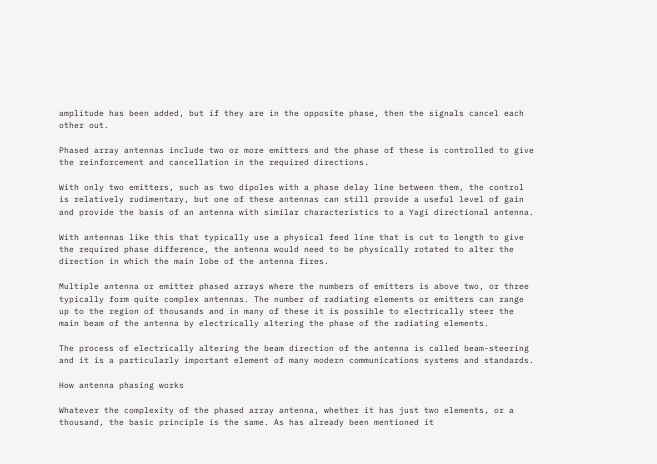amplitude has been added, but if they are in the opposite phase, then the signals cancel each other out.

Phased array antennas include two or more emitters and the phase of these is controlled to give the reinforcement and cancellation in the required directions.

With only two emitters, such as two dipoles with a phase delay line between them, the control is relatively rudimentary, but one of these antennas can still provide a useful level of gain and provide the basis of an antenna with similar characteristics to a Yagi directional antenna.

With antennas like this that typically use a physical feed line that is cut to length to give the required phase difference, the antenna would need to be physically rotated to alter the direction in which the main lobe of the antenna fires.

Multiple antenna or emitter phased arrays where the numbers of emitters is above two, or three typically form quite complex antennas. The number of radiating elements or emitters can range up to the region of thousands and in many of these it is possible to electrically steer the main beam of the antenna by electrically altering the phase of the radiating elements.

The process of electrically altering the beam direction of the antenna is called beam-steering and it is a particularly important element of many modern communications systems and standards.

How antenna phasing works

Whatever the complexity of the phased array antenna, whether it has just two elements, or a thousand, the basic principle is the same. As has already been mentioned it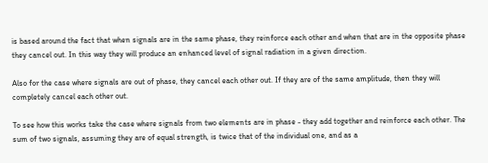is based around the fact that when signals are in the same phase, they reinforce each other and when that are in the opposite phase they cancel out. In this way they will produce an enhanced level of signal radiation in a given direction.

Also for the case where signals are out of phase, they cancel each other out. If they are of the same amplitude, then they will completely cancel each other out.

To see how this works take the case where signals from two elements are in phase - they add together and reinforce each other. The sum of two signals, assuming they are of equal strength, is twice that of the individual one, and as a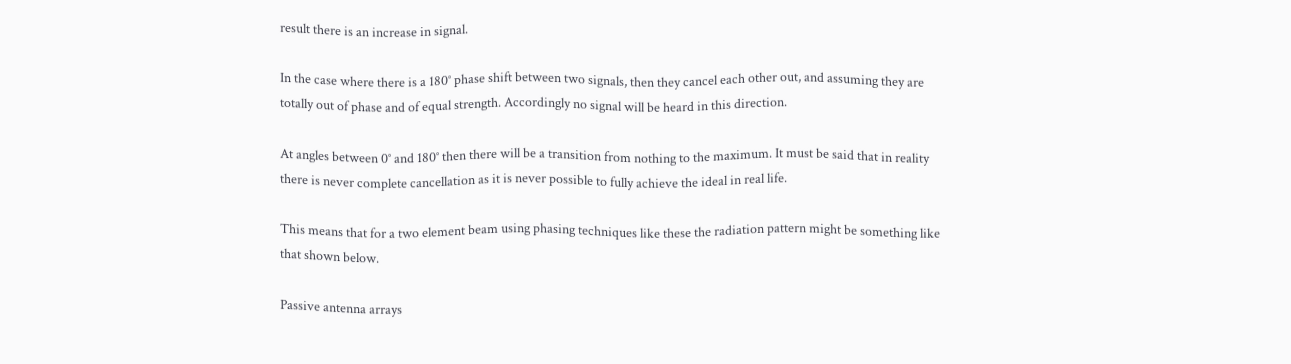result there is an increase in signal.

In the case where there is a 180° phase shift between two signals, then they cancel each other out, and assuming they are totally out of phase and of equal strength. Accordingly no signal will be heard in this direction.

At angles between 0° and 180° then there will be a transition from nothing to the maximum. It must be said that in reality there is never complete cancellation as it is never possible to fully achieve the ideal in real life.

This means that for a two element beam using phasing techniques like these the radiation pattern might be something like that shown below.

Passive antenna arrays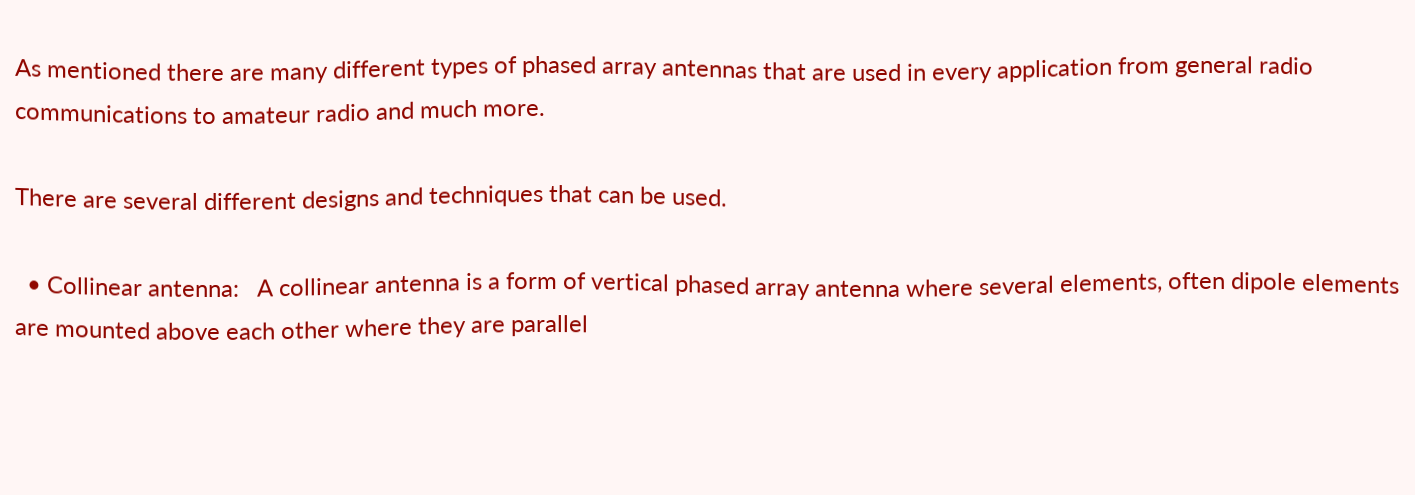As mentioned there are many different types of phased array antennas that are used in every application from general radio communications to amateur radio and much more.

There are several different designs and techniques that can be used.

  • Collinear antenna:   A collinear antenna is a form of vertical phased array antenna where several elements, often dipole elements are mounted above each other where they are parallel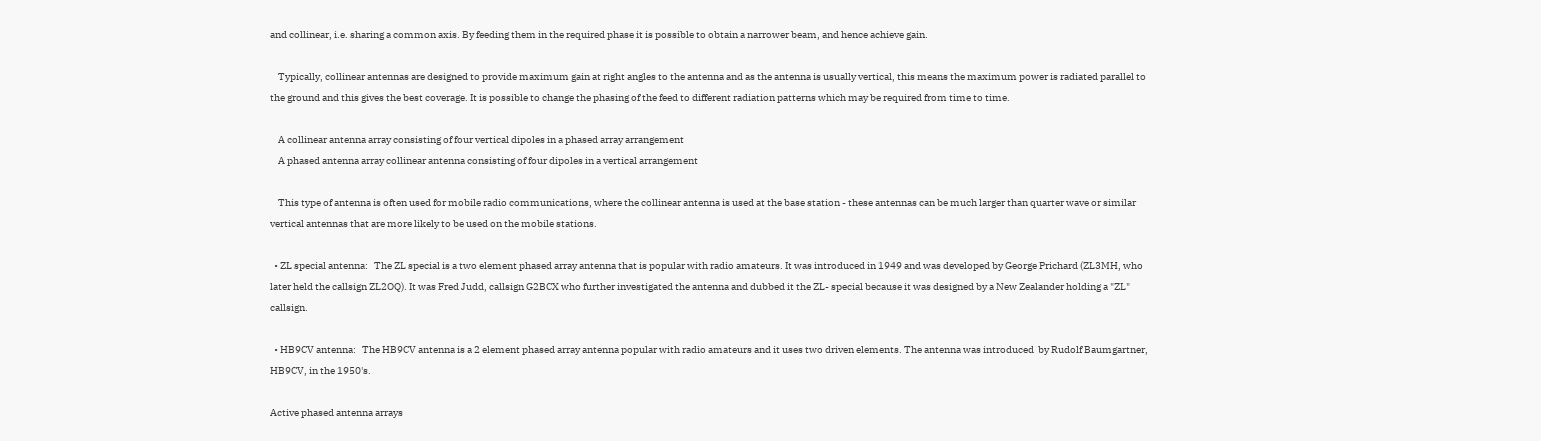and collinear, i.e. sharing a common axis. By feeding them in the required phase it is possible to obtain a narrower beam, and hence achieve gain.

    Typically, collinear antennas are designed to provide maximum gain at right angles to the antenna and as the antenna is usually vertical, this means the maximum power is radiated parallel to the ground and this gives the best coverage. It is possible to change the phasing of the feed to different radiation patterns which may be required from time to time.

    A collinear antenna array consisting of four vertical dipoles in a phased array arrangement
    A phased antenna array collinear antenna consisting of four dipoles in a vertical arrangement

    This type of antenna is often used for mobile radio communications, where the collinear antenna is used at the base station - these antennas can be much larger than quarter wave or similar vertical antennas that are more likely to be used on the mobile stations.

  • ZL special antenna:   The ZL special is a two element phased array antenna that is popular with radio amateurs. It was introduced in 1949 and was developed by George Prichard (ZL3MH, who later held the callsign ZL2OQ). It was Fred Judd, callsign G2BCX who further investigated the antenna and dubbed it the ZL- special because it was designed by a New Zealander holding a "ZL" callsign.

  • HB9CV antenna:   The HB9CV antenna is a 2 element phased array antenna popular with radio amateurs and it uses two driven elements. The antenna was introduced  by Rudolf Baumgartner, HB9CV, in the 1950's.

Active phased antenna arrays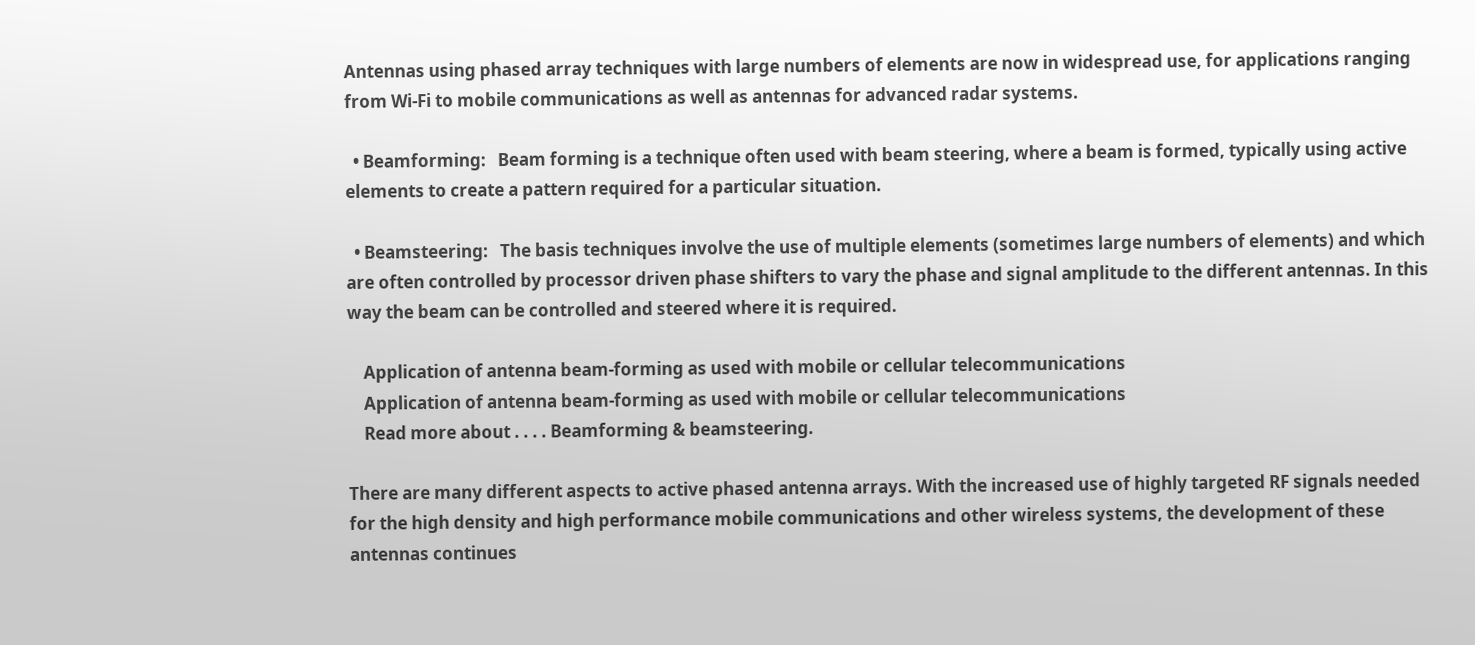Antennas using phased array techniques with large numbers of elements are now in widespread use, for applications ranging from Wi-Fi to mobile communications as well as antennas for advanced radar systems.

  • Beamforming:   Beam forming is a technique often used with beam steering, where a beam is formed, typically using active elements to create a pattern required for a particular situation.

  • Beamsteering:   The basis techniques involve the use of multiple elements (sometimes large numbers of elements) and which are often controlled by processor driven phase shifters to vary the phase and signal amplitude to the different antennas. In this way the beam can be controlled and steered where it is required.

    Application of antenna beam-forming as used with mobile or cellular telecommunications
    Application of antenna beam-forming as used with mobile or cellular telecommunications
    Read more about . . . . Beamforming & beamsteering.

There are many different aspects to active phased antenna arrays. With the increased use of highly targeted RF signals needed for the high density and high performance mobile communications and other wireless systems, the development of these antennas continues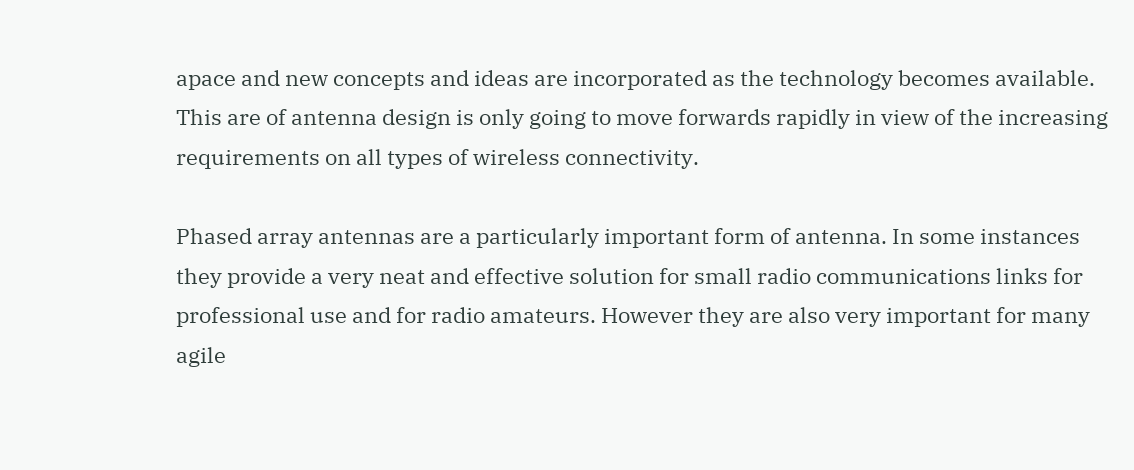apace and new concepts and ideas are incorporated as the technology becomes available. This are of antenna design is only going to move forwards rapidly in view of the increasing requirements on all types of wireless connectivity.

Phased array antennas are a particularly important form of antenna. In some instances they provide a very neat and effective solution for small radio communications links for professional use and for radio amateurs. However they are also very important for many agile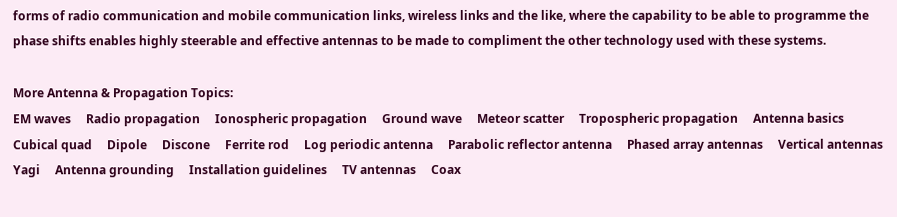forms of radio communication and mobile communication links, wireless links and the like, where the capability to be able to programme the phase shifts enables highly steerable and effective antennas to be made to compliment the other technology used with these systems.

More Antenna & Propagation Topics:
EM waves     Radio propagation     Ionospheric propagation     Ground wave     Meteor scatter     Tropospheric propagation     Antenna basics     Cubical quad     Dipole     Discone     Ferrite rod     Log periodic antenna     Parabolic reflector antenna     Phased array antennas     Vertical antennas     Yagi     Antenna grounding     Installation guidelines     TV antennas     Coax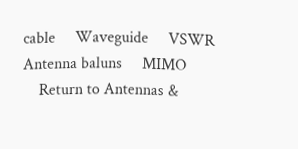cable     Waveguide     VSWR     Antenna baluns     MIMO
    Return to Antennas &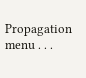Propagation menu . . .